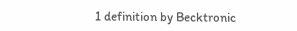1 definition by Becktronic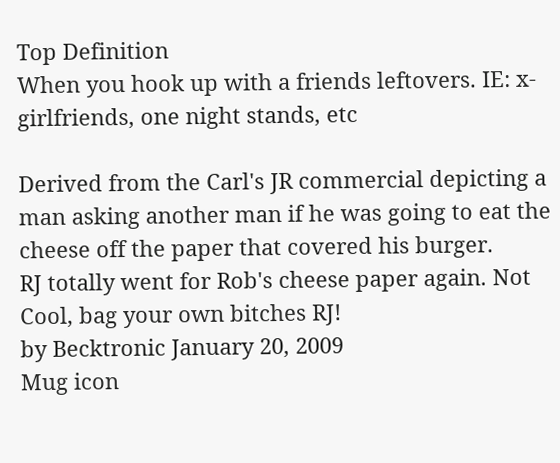Top Definition
When you hook up with a friends leftovers. IE: x-girlfriends, one night stands, etc

Derived from the Carl's JR commercial depicting a man asking another man if he was going to eat the cheese off the paper that covered his burger.
RJ totally went for Rob's cheese paper again. Not Cool, bag your own bitches RJ!
by Becktronic January 20, 2009
Mug icon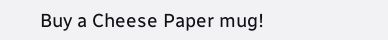Buy a Cheese Paper mug!